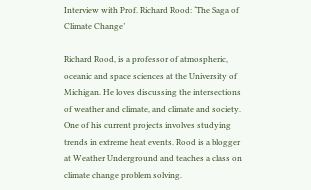Interview with Prof. Richard Rood: ‘The Saga of Climate Change’

Richard Rood, is a professor of atmospheric, oceanic and space sciences at the University of Michigan. He loves discussing the intersections of weather and climate, and climate and society. One of his current projects involves studying trends in extreme heat events. Rood is a blogger at Weather Underground and teaches a class on climate change problem solving.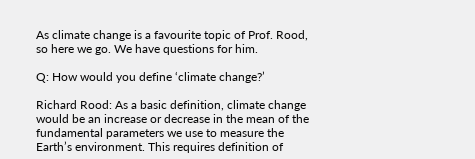As climate change is a favourite topic of Prof. Rood, so here we go. We have questions for him.

Q: How would you define ‘climate change?’

Richard Rood: As a basic definition, climate change would be an increase or decrease in the mean of the fundamental parameters we use to measure the Earth’s environment. This requires definition of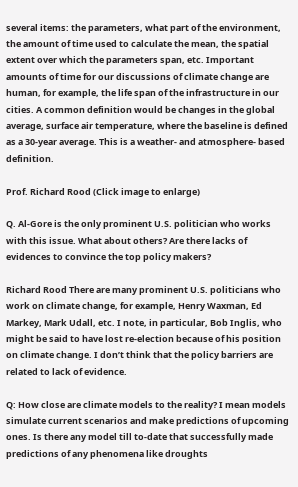several items: the parameters, what part of the environment, the amount of time used to calculate the mean, the spatial extent over which the parameters span, etc. Important amounts of time for our discussions of climate change are human, for example, the life span of the infrastructure in our cities. A common definition would be changes in the global average, surface air temperature, where the baseline is defined as a 30-year average. This is a weather- and atmosphere- based definition.

Prof. Richard Rood (Click image to enlarge)

Q. Al-Gore is the only prominent U.S. politician who works with this issue. What about others? Are there lacks of evidences to convince the top policy makers?

Richard Rood There are many prominent U.S. politicians who work on climate change, for example, Henry Waxman, Ed Markey, Mark Udall, etc. I note, in particular, Bob Inglis, who might be said to have lost re-election because of his position on climate change. I don’t think that the policy barriers are related to lack of evidence.

Q: How close are climate models to the reality? I mean models simulate current scenarios and make predictions of upcoming ones. Is there any model till to-date that successfully made predictions of any phenomena like droughts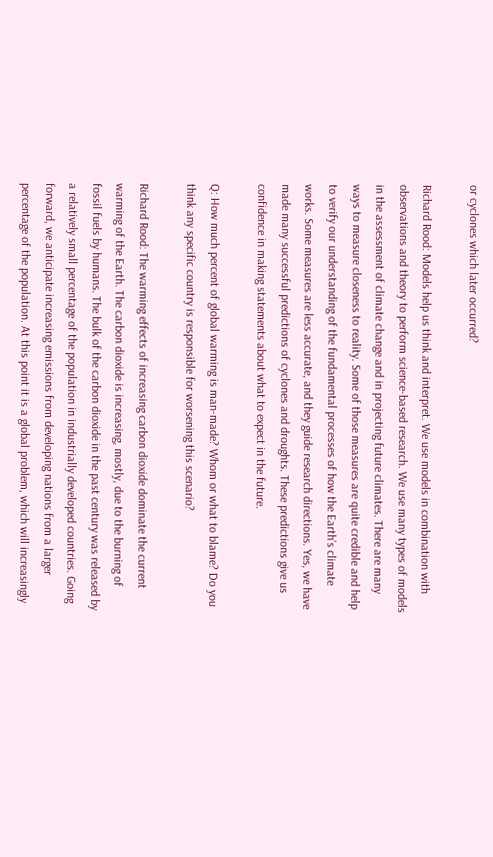or cyclones which later occurred?

Richard Rood: Models help us think and interpret. We use models in combination with observations and theory to perform science-based research. We use many types of models in the assessment of climate change and in projecting future climates. There are many ways to measure closeness to reality. Some of those measures are quite credible and help to verify our understanding of the fundamental processes of how the Earth’s climate works. Some measures are less accurate, and they guide research directions. Yes, we have made many successful predictions of cyclones and droughts. These predictions give us confidence in making statements about what to expect in the future.

Q: How much percent of global warming is man-made? Whom or what to blame? Do you think any specific country is responsible for worsening this scenario?

Richard Rood: The warming effects of increasing carbon dioxide dominate the current warming of the Earth. The carbon dioxide is increasing, mostly, due to the burning of fossil fuels by humans. The bulk of the carbon dioxide in the past century was released by a relatively small percentage of the population in industrially developed countries. Going forward, we anticipate increasing emissions from developing nations from a larger percentage of the population. At this point it is a global problem, which will increasingly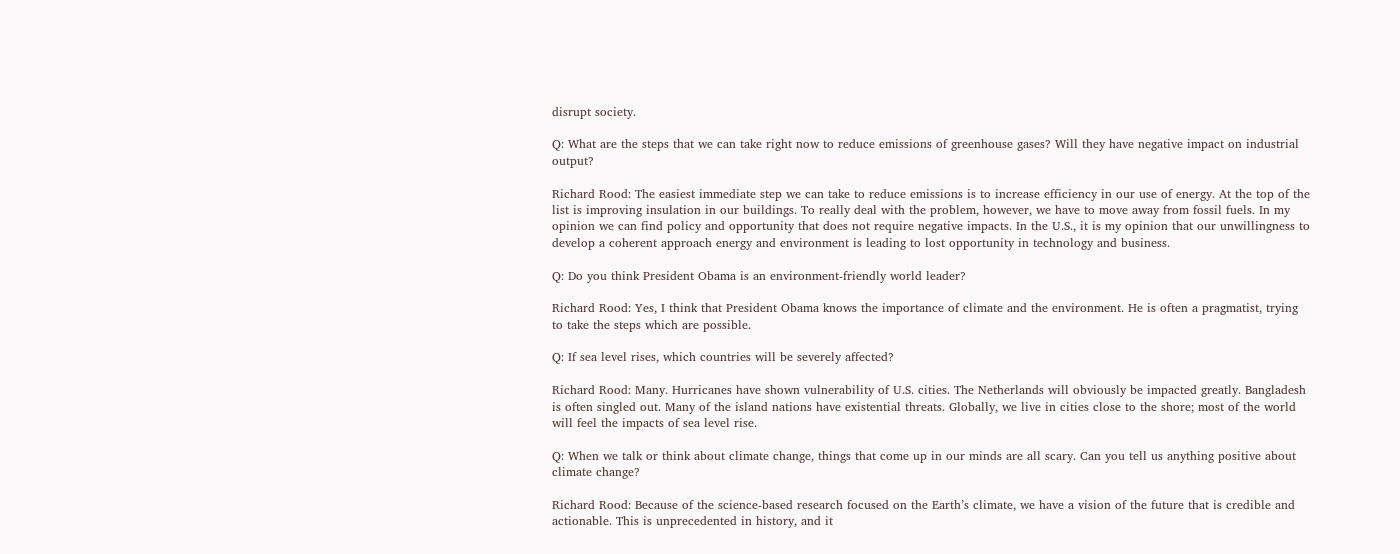disrupt society.

Q: What are the steps that we can take right now to reduce emissions of greenhouse gases? Will they have negative impact on industrial output?

Richard Rood: The easiest immediate step we can take to reduce emissions is to increase efficiency in our use of energy. At the top of the list is improving insulation in our buildings. To really deal with the problem, however, we have to move away from fossil fuels. In my opinion we can find policy and opportunity that does not require negative impacts. In the U.S., it is my opinion that our unwillingness to develop a coherent approach energy and environment is leading to lost opportunity in technology and business.

Q: Do you think President Obama is an environment-friendly world leader?

Richard Rood: Yes, I think that President Obama knows the importance of climate and the environment. He is often a pragmatist, trying to take the steps which are possible.

Q: If sea level rises, which countries will be severely affected?

Richard Rood: Many. Hurricanes have shown vulnerability of U.S. cities. The Netherlands will obviously be impacted greatly. Bangladesh is often singled out. Many of the island nations have existential threats. Globally, we live in cities close to the shore; most of the world will feel the impacts of sea level rise.

Q: When we talk or think about climate change, things that come up in our minds are all scary. Can you tell us anything positive about climate change?

Richard Rood: Because of the science-based research focused on the Earth’s climate, we have a vision of the future that is credible and actionable. This is unprecedented in history, and it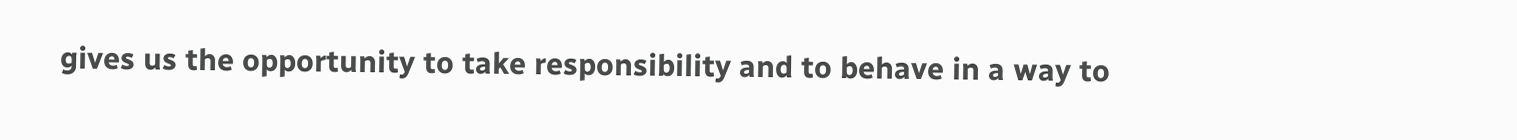gives us the opportunity to take responsibility and to behave in a way to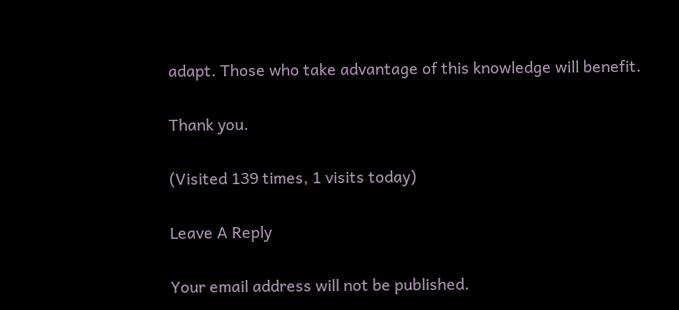adapt. Those who take advantage of this knowledge will benefit.

Thank you.

(Visited 139 times, 1 visits today)

Leave A Reply

Your email address will not be published.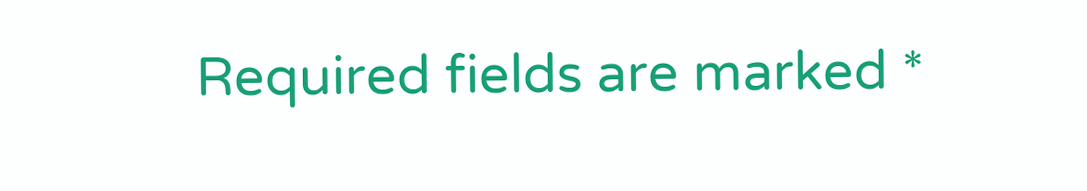Required fields are marked *